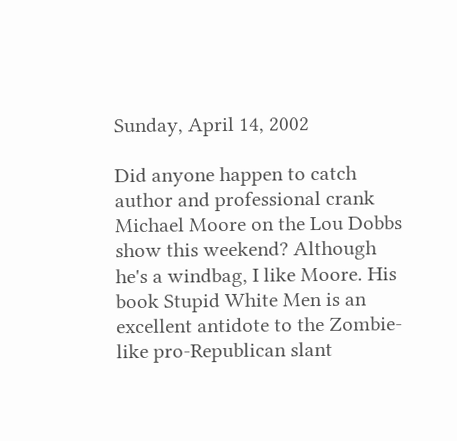Sunday, April 14, 2002

Did anyone happen to catch author and professional crank Michael Moore on the Lou Dobbs show this weekend? Although he's a windbag, I like Moore. His book Stupid White Men is an excellent antidote to the Zombie-like pro-Republican slant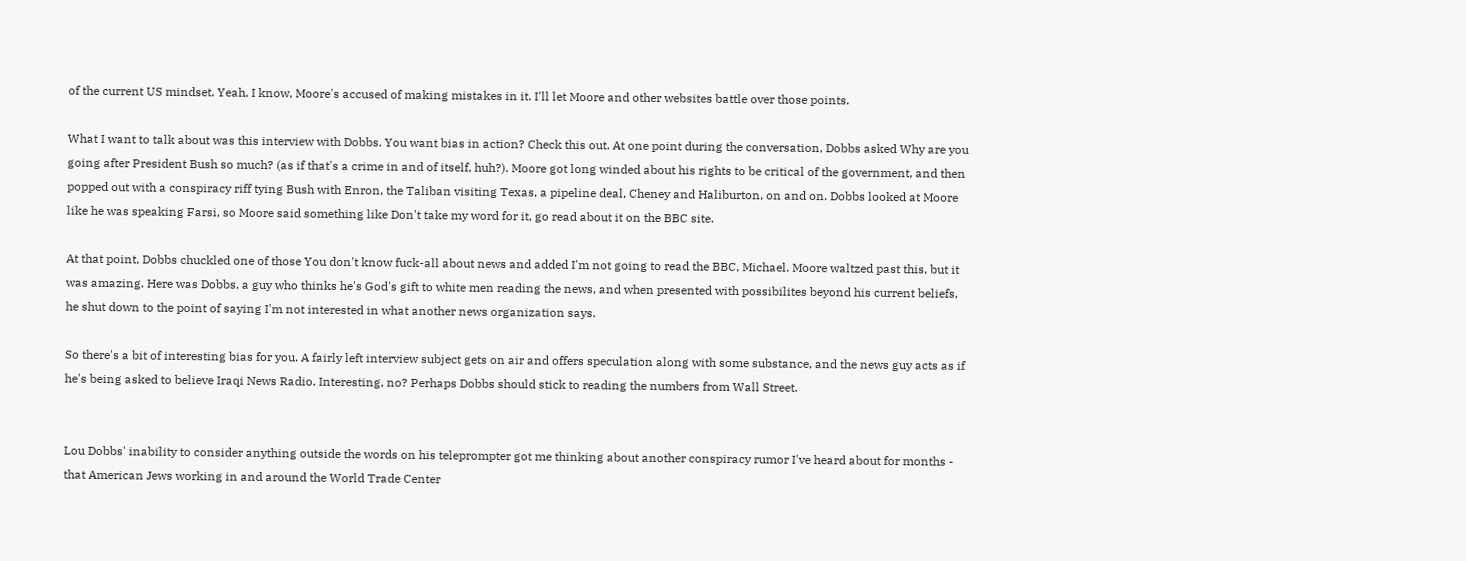of the current US mindset. Yeah, I know, Moore's accused of making mistakes in it. I'll let Moore and other websites battle over those points.

What I want to talk about was this interview with Dobbs. You want bias in action? Check this out. At one point during the conversation, Dobbs asked Why are you going after President Bush so much? (as if that's a crime in and of itself, huh?). Moore got long winded about his rights to be critical of the government, and then popped out with a conspiracy riff tying Bush with Enron, the Taliban visiting Texas, a pipeline deal, Cheney and Haliburton, on and on. Dobbs looked at Moore like he was speaking Farsi, so Moore said something like Don't take my word for it, go read about it on the BBC site.

At that point, Dobbs chuckled one of those You don't know fuck-all about news and added I'm not going to read the BBC, Michael. Moore waltzed past this, but it was amazing. Here was Dobbs, a guy who thinks he's God's gift to white men reading the news, and when presented with possibilites beyond his current beliefs, he shut down to the point of saying I'm not interested in what another news organization says.

So there's a bit of interesting bias for you. A fairly left interview subject gets on air and offers speculation along with some substance, and the news guy acts as if he's being asked to believe Iraqi News Radio. Interesting, no? Perhaps Dobbs should stick to reading the numbers from Wall Street.


Lou Dobbs' inability to consider anything outside the words on his teleprompter got me thinking about another conspiracy rumor I've heard about for months - that American Jews working in and around the World Trade Center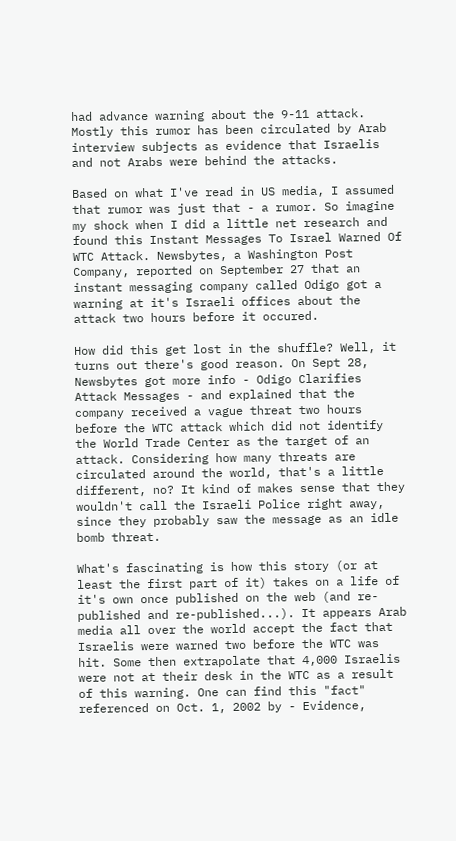had advance warning about the 9-11 attack. Mostly this rumor has been circulated by Arab interview subjects as evidence that Israelis and not Arabs were behind the attacks.

Based on what I've read in US media, I assumed that rumor was just that - a rumor. So imagine my shock when I did a little net research and found this Instant Messages To Israel Warned Of WTC Attack. Newsbytes, a Washington Post Company, reported on September 27 that an instant messaging company called Odigo got a warning at it's Israeli offices about the attack two hours before it occured.

How did this get lost in the shuffle? Well, it turns out there's good reason. On Sept 28, Newsbytes got more info - Odigo Clarifies Attack Messages - and explained that the company received a vague threat two hours before the WTC attack which did not identify the World Trade Center as the target of an attack. Considering how many threats are circulated around the world, that's a little different, no? It kind of makes sense that they wouldn't call the Israeli Police right away, since they probably saw the message as an idle bomb threat.

What's fascinating is how this story (or at least the first part of it) takes on a life of it's own once published on the web (and re-published and re-published...). It appears Arab media all over the world accept the fact that Israelis were warned two before the WTC was hit. Some then extrapolate that 4,000 Israelis were not at their desk in the WTC as a result of this warning. One can find this "fact" referenced on Oct. 1, 2002 by - Evidence,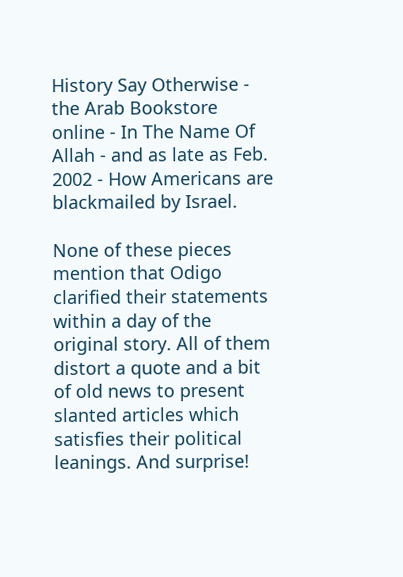History Say Otherwise - the Arab Bookstore online - In The Name Of Allah - and as late as Feb. 2002 - How Americans are blackmailed by Israel.

None of these pieces mention that Odigo clarified their statements within a day of the original story. All of them distort a quote and a bit of old news to present slanted articles which satisfies their political leanings. And surprise!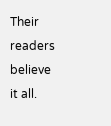Their readers believe it all.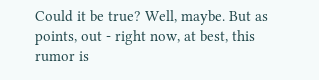Could it be true? Well, maybe. But as points, out - right now, at best, this rumor is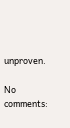unproven.

No comments: